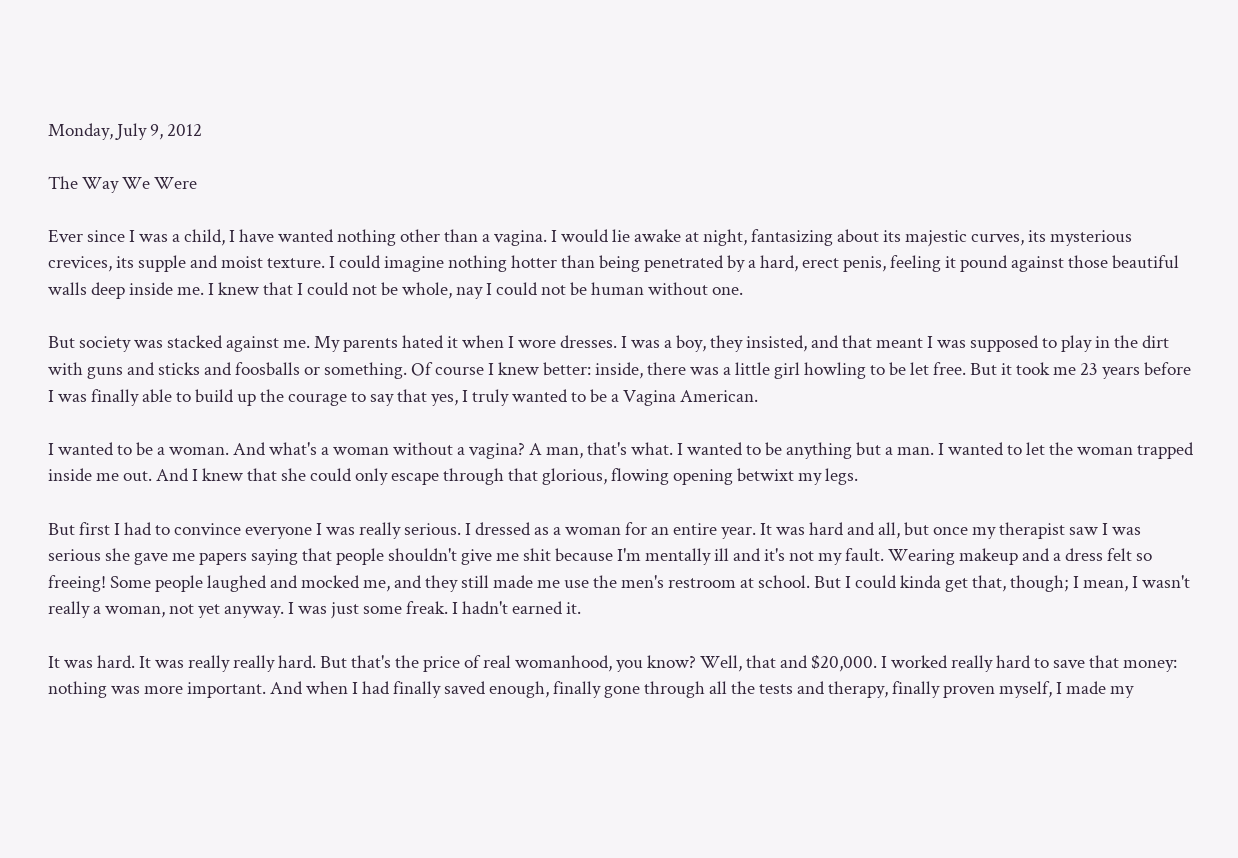Monday, July 9, 2012

The Way We Were

Ever since I was a child, I have wanted nothing other than a vagina. I would lie awake at night, fantasizing about its majestic curves, its mysterious crevices, its supple and moist texture. I could imagine nothing hotter than being penetrated by a hard, erect penis, feeling it pound against those beautiful walls deep inside me. I knew that I could not be whole, nay I could not be human without one.

But society was stacked against me. My parents hated it when I wore dresses. I was a boy, they insisted, and that meant I was supposed to play in the dirt with guns and sticks and foosballs or something. Of course I knew better: inside, there was a little girl howling to be let free. But it took me 23 years before I was finally able to build up the courage to say that yes, I truly wanted to be a Vagina American.

I wanted to be a woman. And what's a woman without a vagina? A man, that's what. I wanted to be anything but a man. I wanted to let the woman trapped inside me out. And I knew that she could only escape through that glorious, flowing opening betwixt my legs.

But first I had to convince everyone I was really serious. I dressed as a woman for an entire year. It was hard and all, but once my therapist saw I was serious she gave me papers saying that people shouldn't give me shit because I'm mentally ill and it's not my fault. Wearing makeup and a dress felt so freeing! Some people laughed and mocked me, and they still made me use the men's restroom at school. But I could kinda get that, though; I mean, I wasn't really a woman, not yet anyway. I was just some freak. I hadn't earned it.

It was hard. It was really really hard. But that's the price of real womanhood, you know? Well, that and $20,000. I worked really hard to save that money: nothing was more important. And when I had finally saved enough, finally gone through all the tests and therapy, finally proven myself, I made my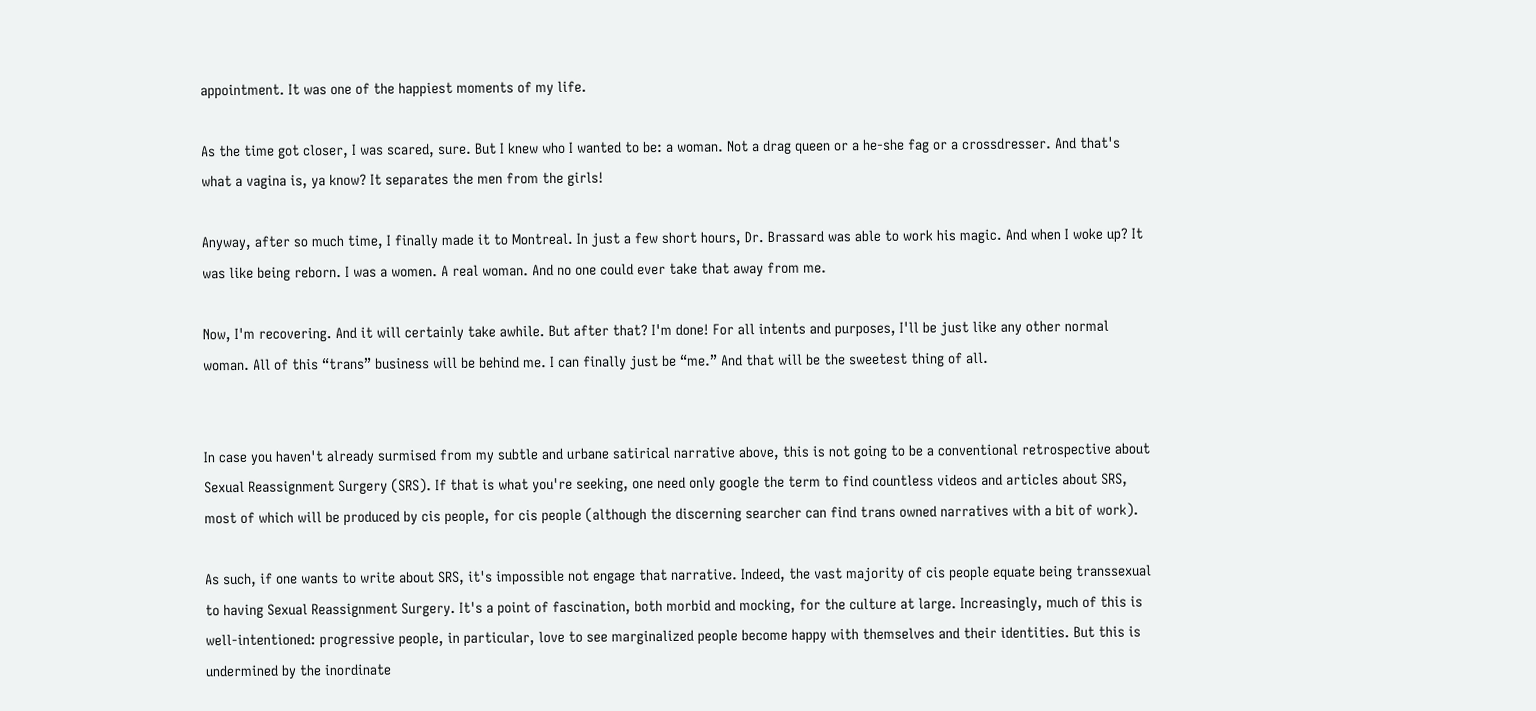appointment. It was one of the happiest moments of my life.

As the time got closer, I was scared, sure. But I knew who I wanted to be: a woman. Not a drag queen or a he-she fag or a crossdresser. And that's what a vagina is, ya know? It separates the men from the girls!

Anyway, after so much time, I finally made it to Montreal. In just a few short hours, Dr. Brassard was able to work his magic. And when I woke up? It was like being reborn. I was a women. A real woman. And no one could ever take that away from me.

Now, I'm recovering. And it will certainly take awhile. But after that? I'm done! For all intents and purposes, I'll be just like any other normal woman. All of this “trans” business will be behind me. I can finally just be “me.” And that will be the sweetest thing of all.


In case you haven't already surmised from my subtle and urbane satirical narrative above, this is not going to be a conventional retrospective about Sexual Reassignment Surgery (SRS). If that is what you're seeking, one need only google the term to find countless videos and articles about SRS, most of which will be produced by cis people, for cis people (although the discerning searcher can find trans owned narratives with a bit of work).

As such, if one wants to write about SRS, it's impossible not engage that narrative. Indeed, the vast majority of cis people equate being transsexual to having Sexual Reassignment Surgery. It's a point of fascination, both morbid and mocking, for the culture at large. Increasingly, much of this is well-intentioned: progressive people, in particular, love to see marginalized people become happy with themselves and their identities. But this is undermined by the inordinate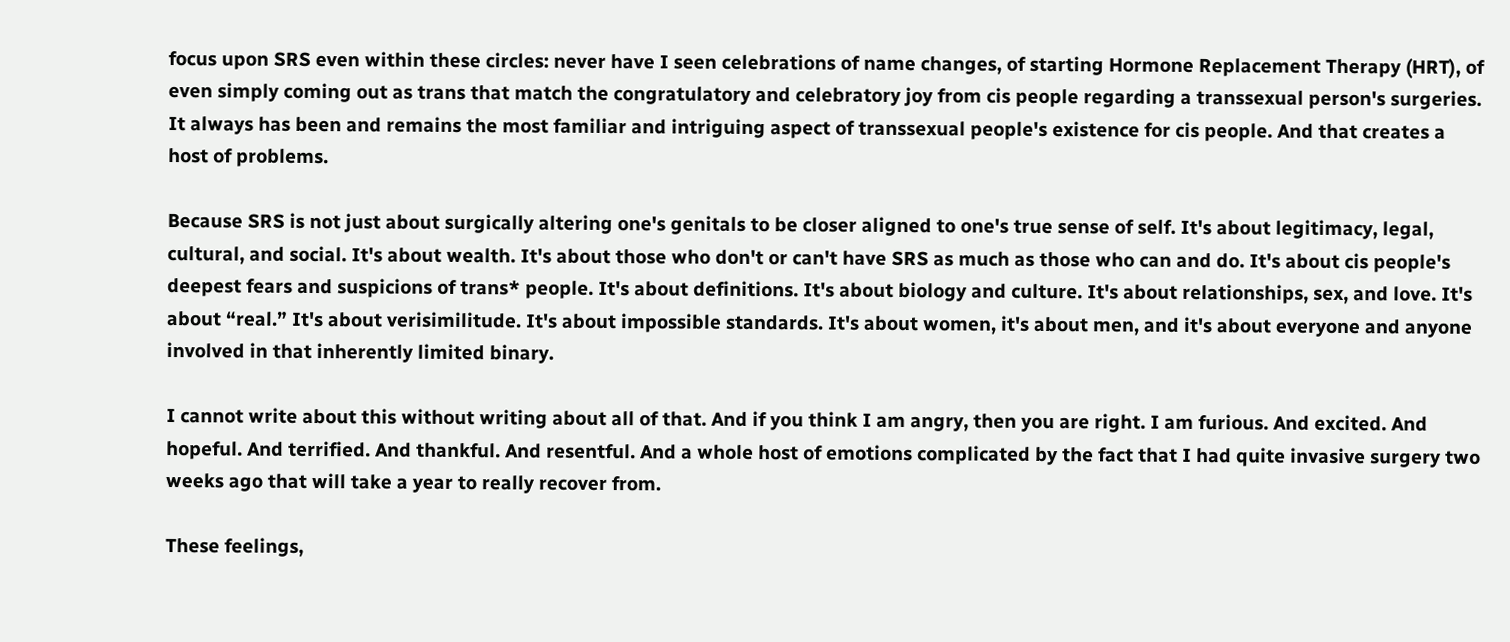focus upon SRS even within these circles: never have I seen celebrations of name changes, of starting Hormone Replacement Therapy (HRT), of even simply coming out as trans that match the congratulatory and celebratory joy from cis people regarding a transsexual person's surgeries. It always has been and remains the most familiar and intriguing aspect of transsexual people's existence for cis people. And that creates a host of problems.

Because SRS is not just about surgically altering one's genitals to be closer aligned to one's true sense of self. It's about legitimacy, legal, cultural, and social. It's about wealth. It's about those who don't or can't have SRS as much as those who can and do. It's about cis people's deepest fears and suspicions of trans* people. It's about definitions. It's about biology and culture. It's about relationships, sex, and love. It's about “real.” It's about verisimilitude. It's about impossible standards. It's about women, it's about men, and it's about everyone and anyone involved in that inherently limited binary.

I cannot write about this without writing about all of that. And if you think I am angry, then you are right. I am furious. And excited. And hopeful. And terrified. And thankful. And resentful. And a whole host of emotions complicated by the fact that I had quite invasive surgery two weeks ago that will take a year to really recover from.

These feelings,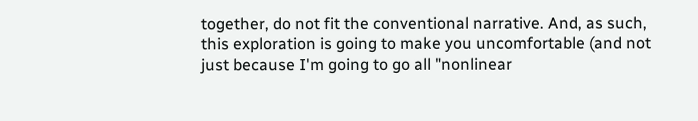together, do not fit the conventional narrative. And, as such, this exploration is going to make you uncomfortable (and not just because I'm going to go all "nonlinear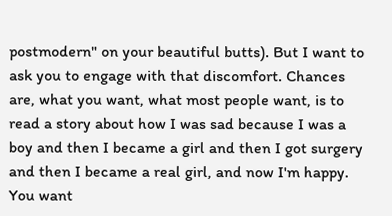postmodern" on your beautiful butts). But I want to ask you to engage with that discomfort. Chances are, what you want, what most people want, is to read a story about how I was sad because I was a boy and then I became a girl and then I got surgery and then I became a real girl, and now I'm happy. You want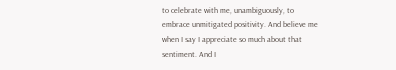to celebrate with me, unambiguously, to embrace unmitigated positivity. And believe me when I say I appreciate so much about that sentiment. And I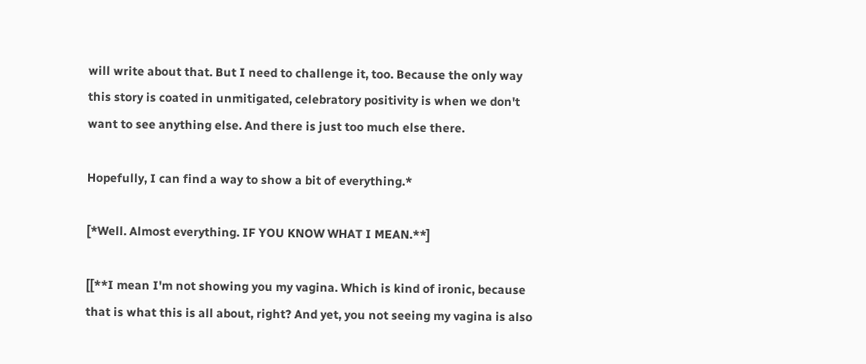will write about that. But I need to challenge it, too. Because the only way this story is coated in unmitigated, celebratory positivity is when we don't want to see anything else. And there is just too much else there.

Hopefully, I can find a way to show a bit of everything.*

[*Well. Almost everything. IF YOU KNOW WHAT I MEAN.**]

[[**I mean I'm not showing you my vagina. Which is kind of ironic, because that is what this is all about, right? And yet, you not seeing my vagina is also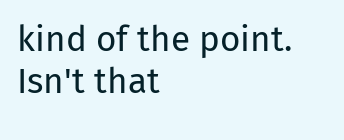kind of the point. Isn't that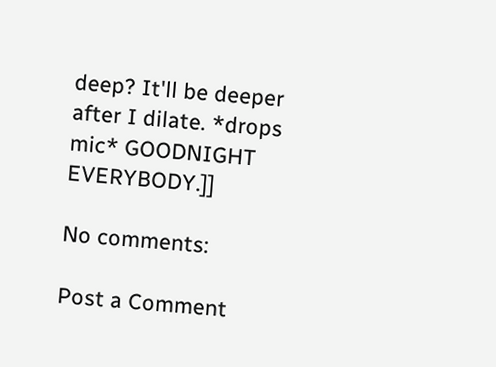deep? It'll be deeper after I dilate. *drops mic* GOODNIGHT EVERYBODY.]]

No comments:

Post a Comment